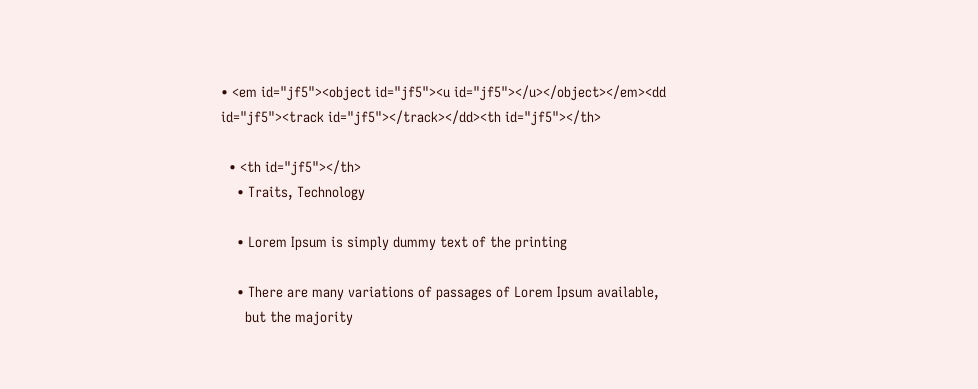• <em id="jf5"><object id="jf5"><u id="jf5"></u></object></em><dd id="jf5"><track id="jf5"></track></dd><th id="jf5"></th>

  • <th id="jf5"></th>
    • Traits, Technology

    • Lorem Ipsum is simply dummy text of the printing

    • There are many variations of passages of Lorem Ipsum available,
      but the majority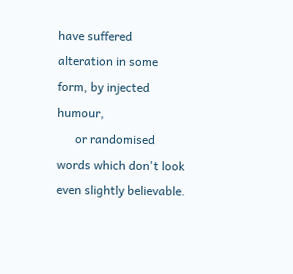have suffered alteration in some form, by injected humour,
      or randomised words which don't look even slightly believable.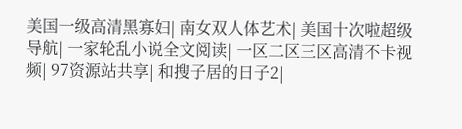美国一级高清黑寡妇| 南女双人体艺术| 美国十次啦超级导航| 一家轮乱小说全文阅读| 一区二区三区高清不卡视频| 97资源站共享| 和搜子居的日子2|